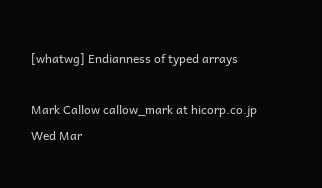[whatwg] Endianness of typed arrays

Mark Callow callow_mark at hicorp.co.jp
Wed Mar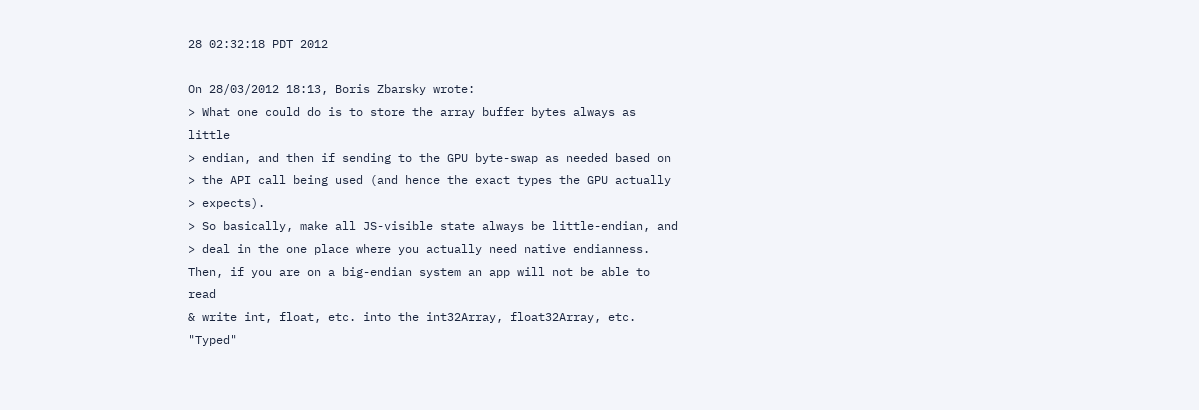28 02:32:18 PDT 2012

On 28/03/2012 18:13, Boris Zbarsky wrote:
> What one could do is to store the array buffer bytes always as little
> endian, and then if sending to the GPU byte-swap as needed based on
> the API call being used (and hence the exact types the GPU actually
> expects).
> So basically, make all JS-visible state always be little-endian, and
> deal in the one place where you actually need native endianness.
Then, if you are on a big-endian system an app will not be able to read
& write int, float, etc. into the int32Array, float32Array, etc. "Typed"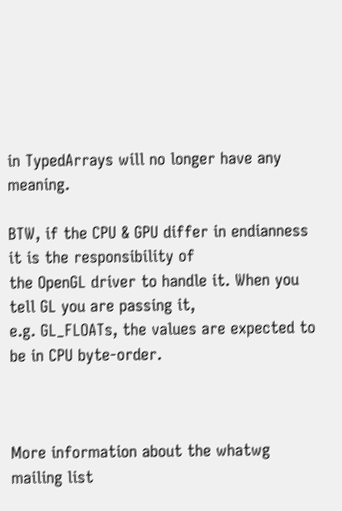in TypedArrays will no longer have any meaning.

BTW, if the CPU & GPU differ in endianness it is the responsibility of
the OpenGL driver to handle it. When you tell GL you are passing it,
e.g. GL_FLOATs, the values are expected to be in CPU byte-order.



More information about the whatwg mailing list